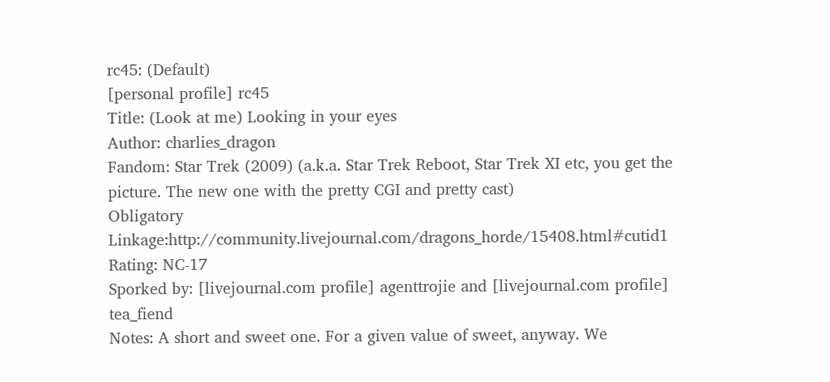rc45: (Default)
[personal profile] rc45
Title: (Look at me) Looking in your eyes
Author: charlies_dragon
Fandom: Star Trek (2009) (a.k.a. Star Trek Reboot, Star Trek XI etc, you get the picture. The new one with the pretty CGI and pretty cast)
Obligatory Linkage:http://community.livejournal.com/dragons_horde/15408.html#cutid1
Rating: NC-17
Sporked by: [livejournal.com profile] agenttrojie and [livejournal.com profile] tea_fiend
Notes: A short and sweet one. For a given value of sweet, anyway. We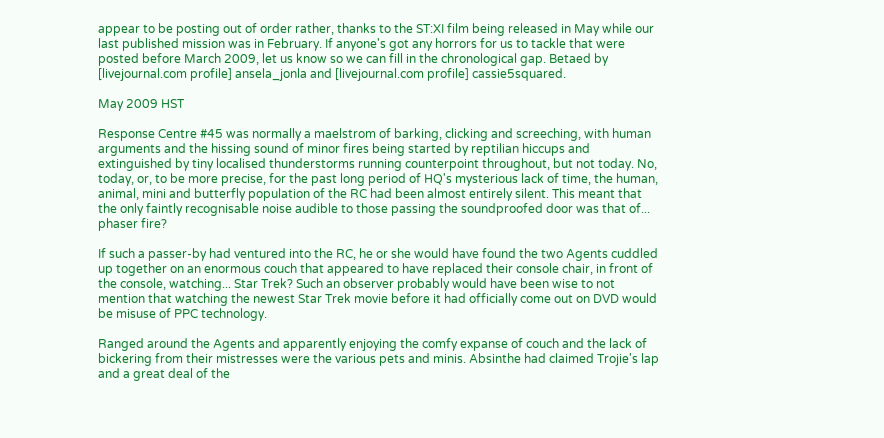appear to be posting out of order rather, thanks to the ST:XI film being released in May while our last published mission was in February. If anyone's got any horrors for us to tackle that were posted before March 2009, let us know so we can fill in the chronological gap. Betaed by [livejournal.com profile] ansela_jonla and [livejournal.com profile] cassie5squared.

May 2009 HST

Response Centre #45 was normally a maelstrom of barking, clicking and screeching, with human arguments and the hissing sound of minor fires being started by reptilian hiccups and extinguished by tiny localised thunderstorms running counterpoint throughout, but not today. No, today, or, to be more precise, for the past long period of HQ's mysterious lack of time, the human, animal, mini and butterfly population of the RC had been almost entirely silent. This meant that the only faintly recognisable noise audible to those passing the soundproofed door was that of... phaser fire?

If such a passer-by had ventured into the RC, he or she would have found the two Agents cuddled up together on an enormous couch that appeared to have replaced their console chair, in front of the console, watching... Star Trek? Such an observer probably would have been wise to not mention that watching the newest Star Trek movie before it had officially come out on DVD would be misuse of PPC technology.

Ranged around the Agents and apparently enjoying the comfy expanse of couch and the lack of bickering from their mistresses were the various pets and minis. Absinthe had claimed Trojie's lap and a great deal of the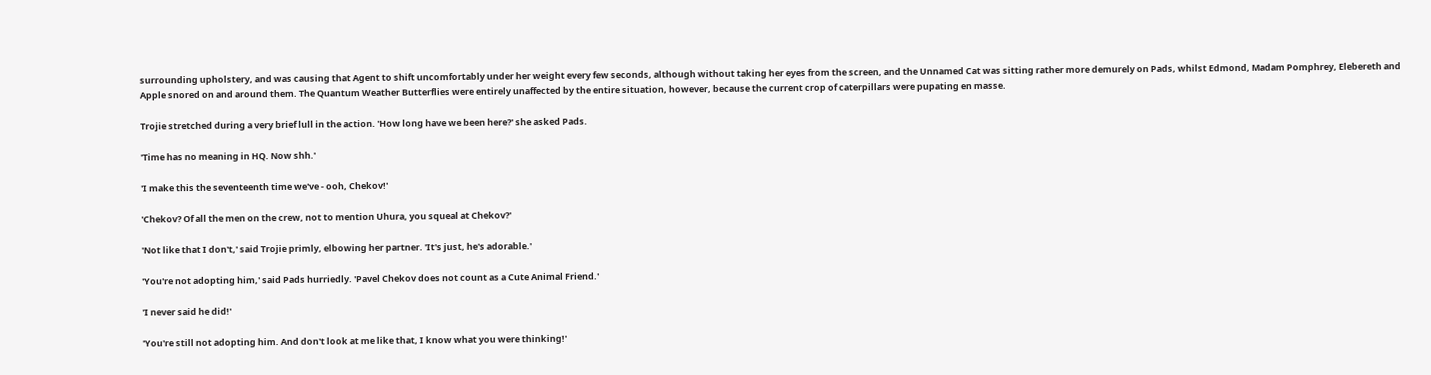surrounding upholstery, and was causing that Agent to shift uncomfortably under her weight every few seconds, although without taking her eyes from the screen, and the Unnamed Cat was sitting rather more demurely on Pads, whilst Edmond, Madam Pomphrey, Elebereth and Apple snored on and around them. The Quantum Weather Butterflies were entirely unaffected by the entire situation, however, because the current crop of caterpillars were pupating en masse.

Trojie stretched during a very brief lull in the action. 'How long have we been here?' she asked Pads.

'Time has no meaning in HQ. Now shh.'

'I make this the seventeenth time we've - ooh, Chekov!'

'Chekov? Of all the men on the crew, not to mention Uhura, you squeal at Chekov?'

'Not like that I don't,' said Trojie primly, elbowing her partner. 'It's just, he's adorable.'

'You're not adopting him,' said Pads hurriedly. 'Pavel Chekov does not count as a Cute Animal Friend.'

'I never said he did!'

'You're still not adopting him. And don't look at me like that, I know what you were thinking!'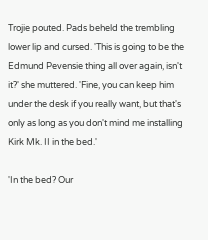Trojie pouted. Pads beheld the trembling lower lip and cursed. 'This is going to be the Edmund Pevensie thing all over again, isn't it?' she muttered. 'Fine, you can keep him under the desk if you really want, but that's only as long as you don't mind me installing Kirk Mk. II in the bed.'

'In the bed? Our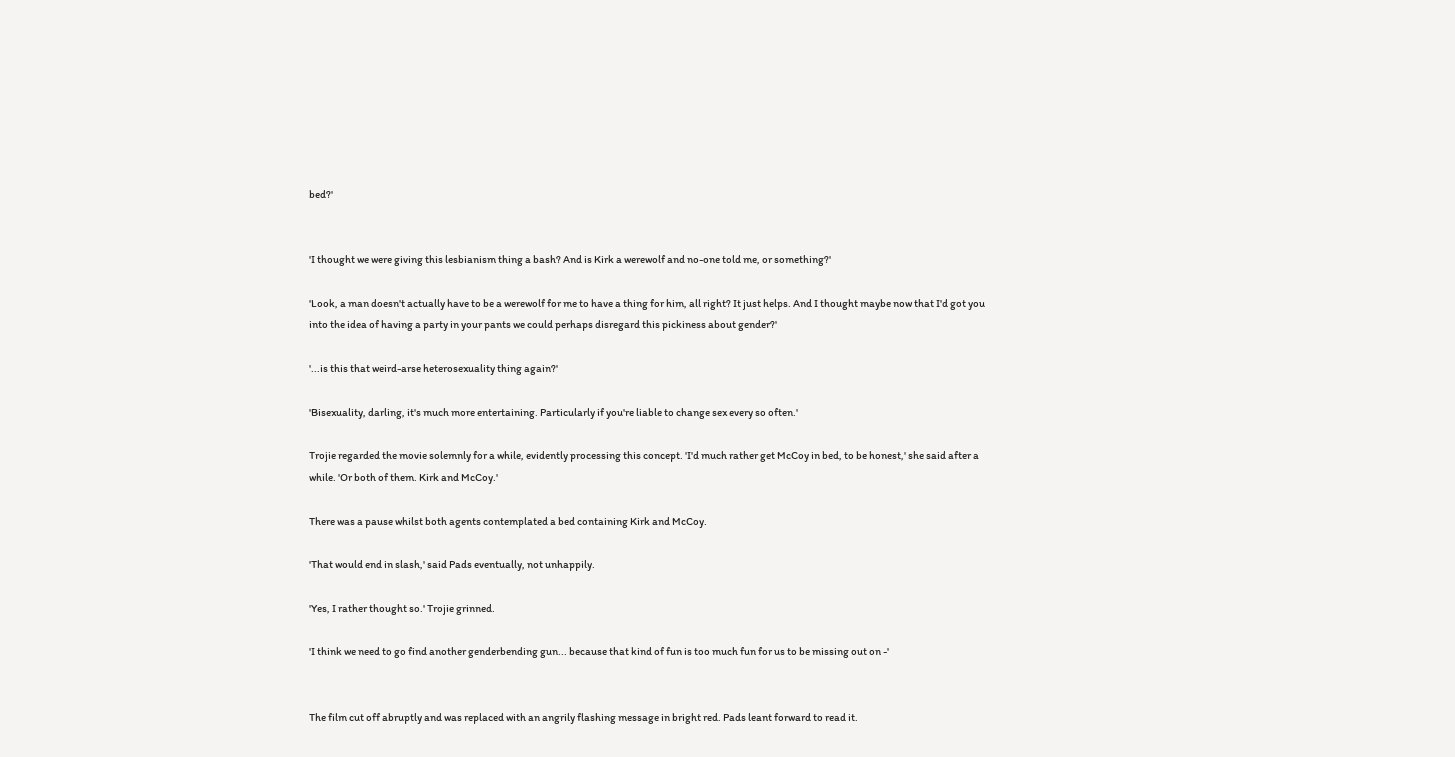bed?'


'I thought we were giving this lesbianism thing a bash? And is Kirk a werewolf and no-one told me, or something?'

'Look, a man doesn't actually have to be a werewolf for me to have a thing for him, all right? It just helps. And I thought maybe now that I'd got you into the idea of having a party in your pants we could perhaps disregard this pickiness about gender?'

'...is this that weird-arse heterosexuality thing again?'

'Bisexuality, darling, it's much more entertaining. Particularly if you're liable to change sex every so often.'

Trojie regarded the movie solemnly for a while, evidently processing this concept. 'I'd much rather get McCoy in bed, to be honest,' she said after a while. 'Or both of them. Kirk and McCoy.'

There was a pause whilst both agents contemplated a bed containing Kirk and McCoy.

'That would end in slash,' said Pads eventually, not unhappily.

'Yes, I rather thought so.' Trojie grinned.

'I think we need to go find another genderbending gun... because that kind of fun is too much fun for us to be missing out on -'


The film cut off abruptly and was replaced with an angrily flashing message in bright red. Pads leant forward to read it.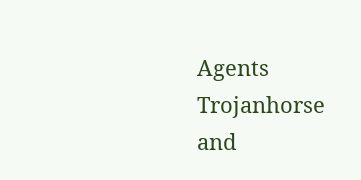Agents Trojanhorse and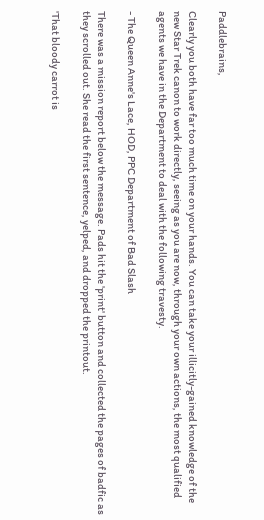Paddlebrains,

Clearly you both have far too much time on your hands. You can take your illicitly-gained knowledge of the new Star Trek canon to work directly, seeing as you are now, through your own actions, the most qualified agents we have in the Department to deal with the following travesty.

- The Queen Anne's Lace, HOD, PPC Department of Bad Slash

There was a mission report below the message. Pads hit the 'print' button and collected the pages of badfic as they scrolled out. She read the first sentence, yelped, and dropped the printout.

'That bloody carrot is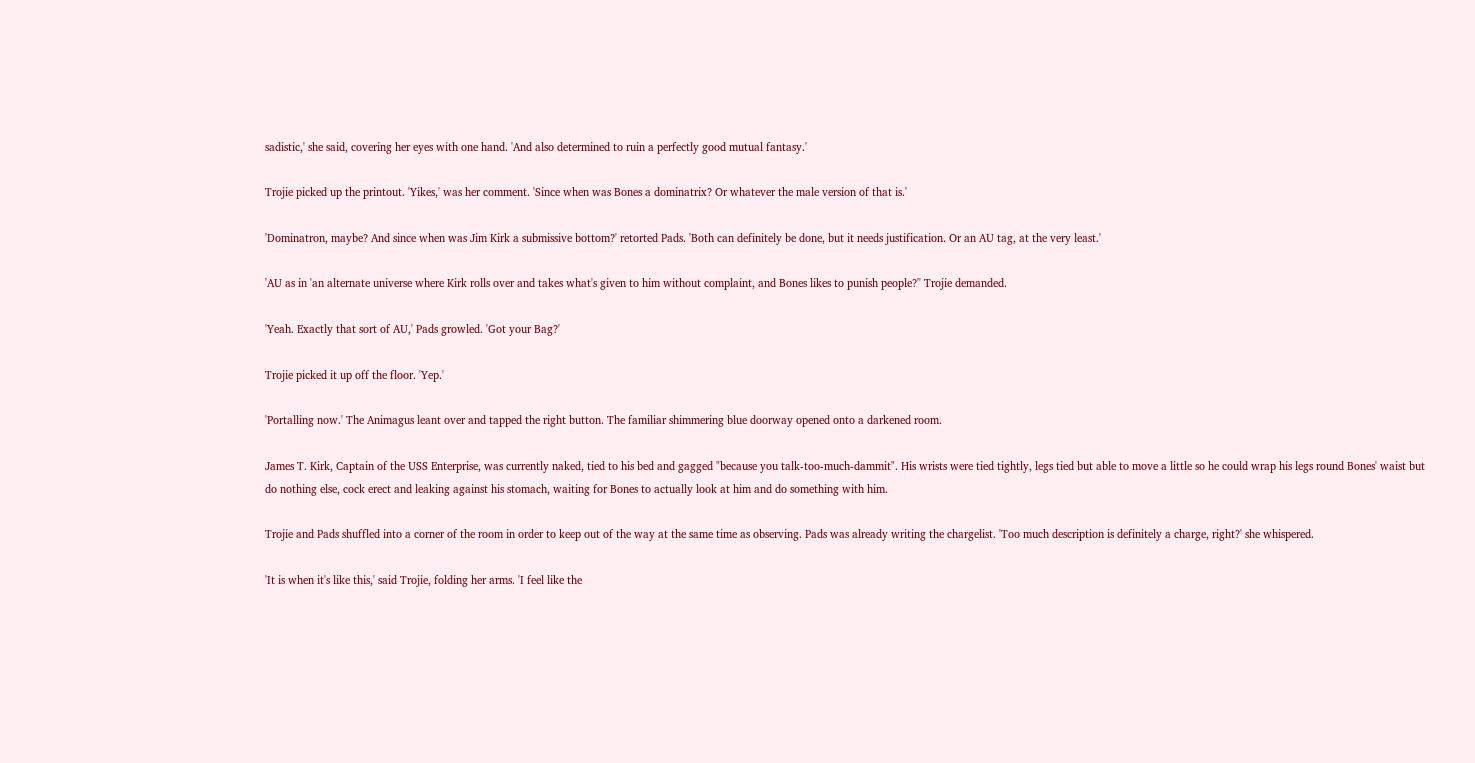sadistic,' she said, covering her eyes with one hand. 'And also determined to ruin a perfectly good mutual fantasy.'

Trojie picked up the printout. 'Yikes,' was her comment. 'Since when was Bones a dominatrix? Or whatever the male version of that is.'

'Dominatron, maybe? And since when was Jim Kirk a submissive bottom?' retorted Pads. 'Both can definitely be done, but it needs justification. Or an AU tag, at the very least.'

'AU as in 'an alternate universe where Kirk rolls over and takes what's given to him without complaint, and Bones likes to punish people?'' Trojie demanded.

'Yeah. Exactly that sort of AU,' Pads growled. 'Got your Bag?'

Trojie picked it up off the floor. 'Yep.'

'Portalling now.' The Animagus leant over and tapped the right button. The familiar shimmering blue doorway opened onto a darkened room.

James T. Kirk, Captain of the USS Enterprise, was currently naked, tied to his bed and gagged "because you talk-too-much-dammit". His wrists were tied tightly, legs tied but able to move a little so he could wrap his legs round Bones' waist but do nothing else, cock erect and leaking against his stomach, waiting for Bones to actually look at him and do something with him.

Trojie and Pads shuffled into a corner of the room in order to keep out of the way at the same time as observing. Pads was already writing the chargelist. 'Too much description is definitely a charge, right?' she whispered.

'It is when it's like this,' said Trojie, folding her arms. 'I feel like the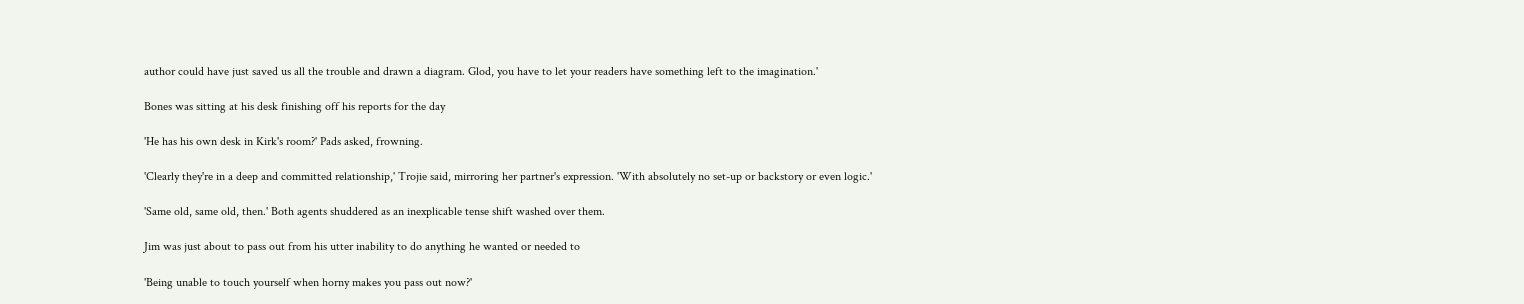author could have just saved us all the trouble and drawn a diagram. Glod, you have to let your readers have something left to the imagination.'

Bones was sitting at his desk finishing off his reports for the day

'He has his own desk in Kirk's room?' Pads asked, frowning.

'Clearly they're in a deep and committed relationship,' Trojie said, mirroring her partner's expression. 'With absolutely no set-up or backstory or even logic.'

'Same old, same old, then.' Both agents shuddered as an inexplicable tense shift washed over them.

Jim was just about to pass out from his utter inability to do anything he wanted or needed to

'Being unable to touch yourself when horny makes you pass out now?'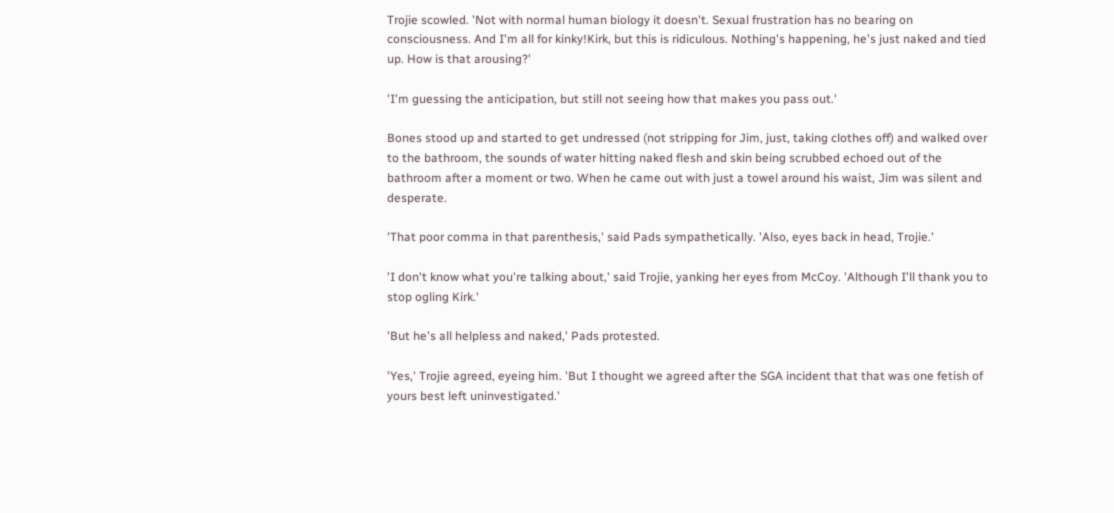Trojie scowled. 'Not with normal human biology it doesn't. Sexual frustration has no bearing on consciousness. And I'm all for kinky!Kirk, but this is ridiculous. Nothing's happening, he's just naked and tied up. How is that arousing?'

'I'm guessing the anticipation, but still not seeing how that makes you pass out.'

Bones stood up and started to get undressed (not stripping for Jim, just, taking clothes off) and walked over to the bathroom, the sounds of water hitting naked flesh and skin being scrubbed echoed out of the bathroom after a moment or two. When he came out with just a towel around his waist, Jim was silent and desperate.

'That poor comma in that parenthesis,' said Pads sympathetically. 'Also, eyes back in head, Trojie.'

'I don't know what you're talking about,' said Trojie, yanking her eyes from McCoy. 'Although I'll thank you to stop ogling Kirk.'

'But he's all helpless and naked,' Pads protested.

'Yes,' Trojie agreed, eyeing him. 'But I thought we agreed after the SGA incident that that was one fetish of yours best left uninvestigated.'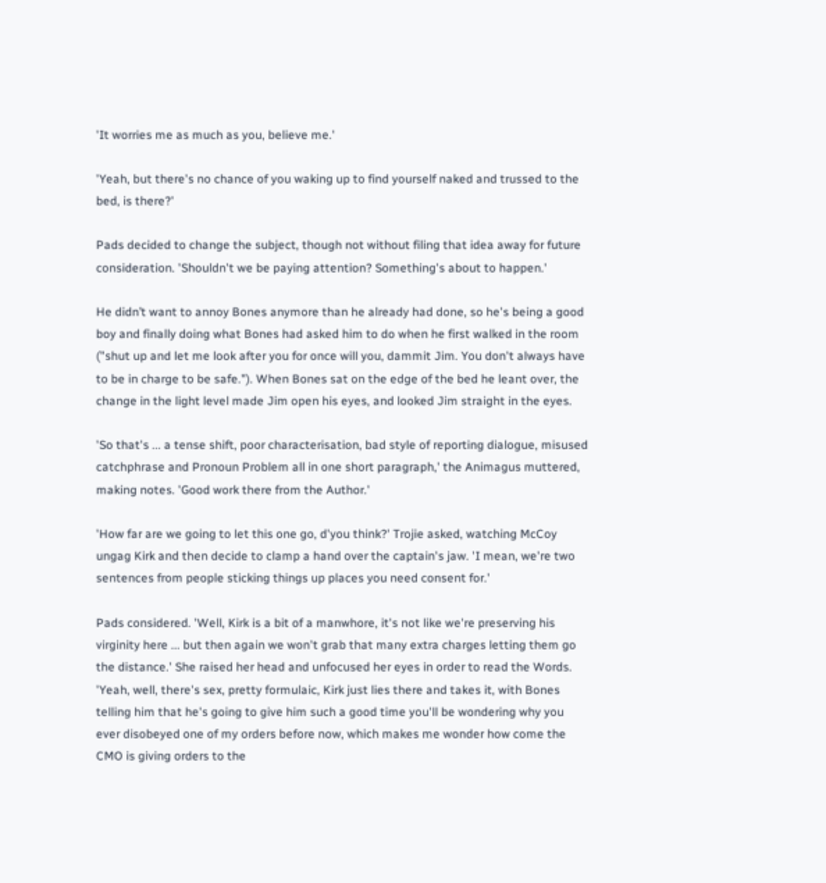'It worries me as much as you, believe me.'

'Yeah, but there's no chance of you waking up to find yourself naked and trussed to the bed, is there?'

Pads decided to change the subject, though not without filing that idea away for future consideration. 'Shouldn't we be paying attention? Something's about to happen.'

He didn’t want to annoy Bones anymore than he already had done, so he's being a good boy and finally doing what Bones had asked him to do when he first walked in the room ("shut up and let me look after you for once will you, dammit Jim. You don't always have to be in charge to be safe."). When Bones sat on the edge of the bed he leant over, the change in the light level made Jim open his eyes, and looked Jim straight in the eyes.

'So that's ... a tense shift, poor characterisation, bad style of reporting dialogue, misused catchphrase and Pronoun Problem all in one short paragraph,' the Animagus muttered, making notes. 'Good work there from the Author.'

'How far are we going to let this one go, d'you think?' Trojie asked, watching McCoy ungag Kirk and then decide to clamp a hand over the captain's jaw. 'I mean, we're two sentences from people sticking things up places you need consent for.'

Pads considered. 'Well, Kirk is a bit of a manwhore, it's not like we're preserving his virginity here ... but then again we won't grab that many extra charges letting them go the distance.' She raised her head and unfocused her eyes in order to read the Words. 'Yeah, well, there's sex, pretty formulaic, Kirk just lies there and takes it, with Bones telling him that he's going to give him such a good time you'll be wondering why you ever disobeyed one of my orders before now, which makes me wonder how come the CMO is giving orders to the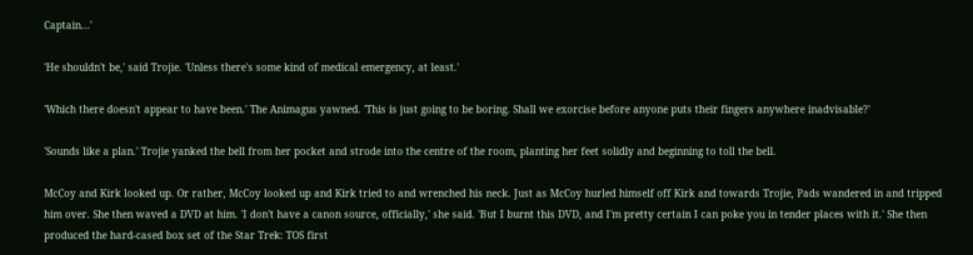Captain...'

'He shouldn't be,' said Trojie. 'Unless there's some kind of medical emergency, at least.'

'Which there doesn't appear to have been.' The Animagus yawned. 'This is just going to be boring. Shall we exorcise before anyone puts their fingers anywhere inadvisable?'

'Sounds like a plan.' Trojie yanked the bell from her pocket and strode into the centre of the room, planting her feet solidly and beginning to toll the bell.

McCoy and Kirk looked up. Or rather, McCoy looked up and Kirk tried to and wrenched his neck. Just as McCoy hurled himself off Kirk and towards Trojie, Pads wandered in and tripped him over. She then waved a DVD at him. 'I don't have a canon source, officially,' she said. 'But I burnt this DVD, and I'm pretty certain I can poke you in tender places with it.' She then produced the hard-cased box set of the Star Trek: TOS first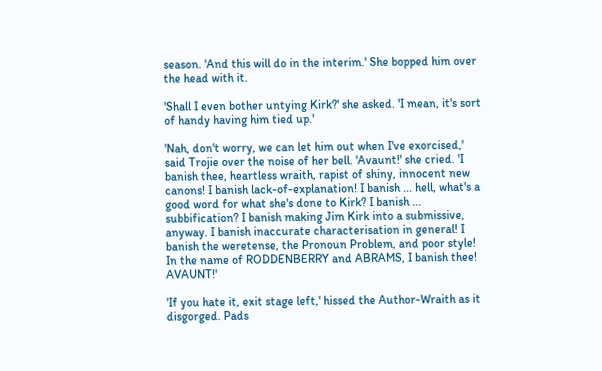season. 'And this will do in the interim.' She bopped him over the head with it.

'Shall I even bother untying Kirk?' she asked. 'I mean, it's sort of handy having him tied up.'

'Nah, don't worry, we can let him out when I've exorcised,' said Trojie over the noise of her bell. 'Avaunt!' she cried. 'I banish thee, heartless wraith, rapist of shiny, innocent new canons! I banish lack-of-explanation! I banish ... hell, what's a good word for what she's done to Kirk? I banish ... subbification? I banish making Jim Kirk into a submissive, anyway. I banish inaccurate characterisation in general! I banish the weretense, the Pronoun Problem, and poor style! In the name of RODDENBERRY and ABRAMS, I banish thee! AVAUNT!'

'If you hate it, exit stage left,' hissed the Author-Wraith as it disgorged. Pads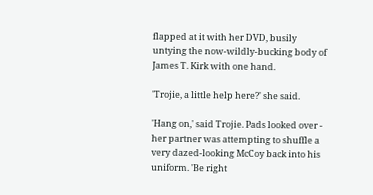flapped at it with her DVD, busily untying the now-wildly-bucking body of James T. Kirk with one hand.

'Trojie, a little help here?' she said.

'Hang on,' said Trojie. Pads looked over - her partner was attempting to shuffle a very dazed-looking McCoy back into his uniform. 'Be right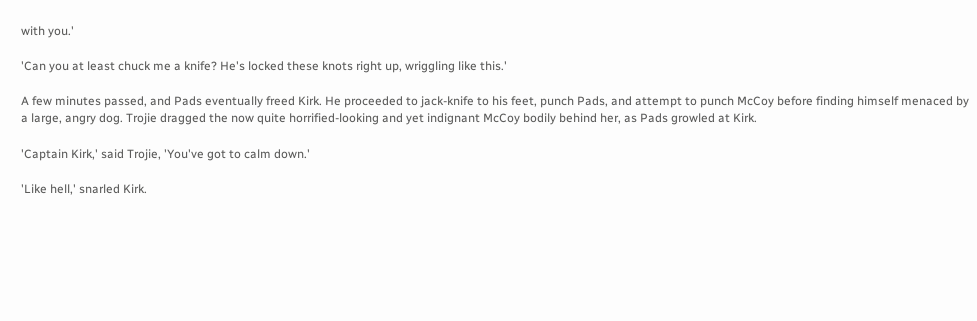with you.'

'Can you at least chuck me a knife? He's locked these knots right up, wriggling like this.'

A few minutes passed, and Pads eventually freed Kirk. He proceeded to jack-knife to his feet, punch Pads, and attempt to punch McCoy before finding himself menaced by a large, angry dog. Trojie dragged the now quite horrified-looking and yet indignant McCoy bodily behind her, as Pads growled at Kirk.

'Captain Kirk,' said Trojie, 'You've got to calm down.'

'Like hell,' snarled Kirk.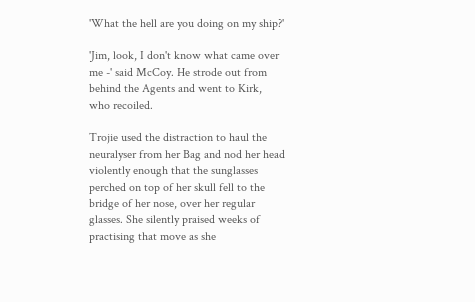'What the hell are you doing on my ship?'

'Jim, look, I don't know what came over me -' said McCoy. He strode out from behind the Agents and went to Kirk, who recoiled.

Trojie used the distraction to haul the neuralyser from her Bag and nod her head violently enough that the sunglasses perched on top of her skull fell to the bridge of her nose, over her regular glasses. She silently praised weeks of practising that move as she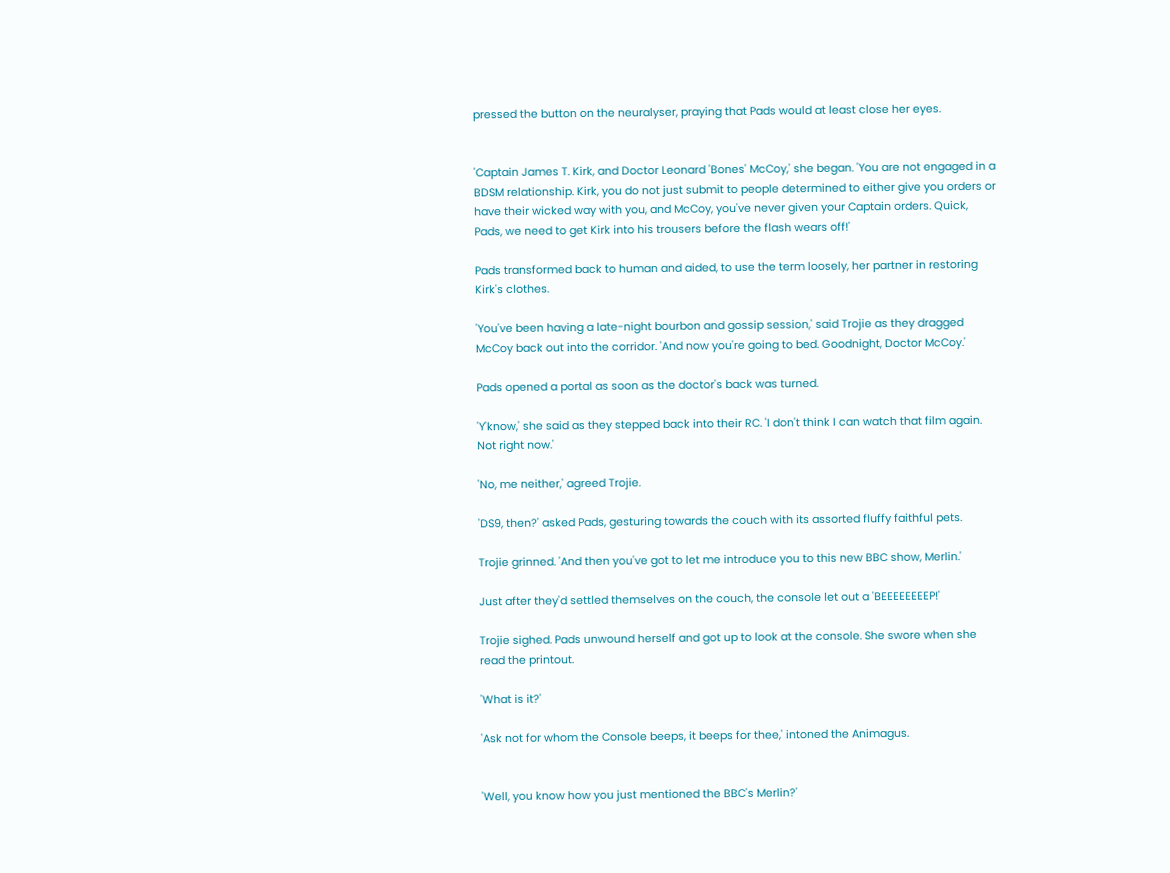pressed the button on the neuralyser, praying that Pads would at least close her eyes.


'Captain James T. Kirk, and Doctor Leonard 'Bones' McCoy,' she began. 'You are not engaged in a BDSM relationship. Kirk, you do not just submit to people determined to either give you orders or have their wicked way with you, and McCoy, you've never given your Captain orders. Quick, Pads, we need to get Kirk into his trousers before the flash wears off!'

Pads transformed back to human and aided, to use the term loosely, her partner in restoring Kirk's clothes.

'You've been having a late-night bourbon and gossip session,' said Trojie as they dragged McCoy back out into the corridor. 'And now you're going to bed. Goodnight, Doctor McCoy.'

Pads opened a portal as soon as the doctor's back was turned.

'Y'know,' she said as they stepped back into their RC. 'I don't think I can watch that film again. Not right now.'

'No, me neither,' agreed Trojie.

'DS9, then?' asked Pads, gesturing towards the couch with its assorted fluffy faithful pets.

Trojie grinned. 'And then you've got to let me introduce you to this new BBC show, Merlin.'

Just after they'd settled themselves on the couch, the console let out a 'BEEEEEEEEP!'

Trojie sighed. Pads unwound herself and got up to look at the console. She swore when she read the printout.

'What is it?'

'Ask not for whom the Console beeps, it beeps for thee,' intoned the Animagus.


'Well, you know how you just mentioned the BBC's Merlin?'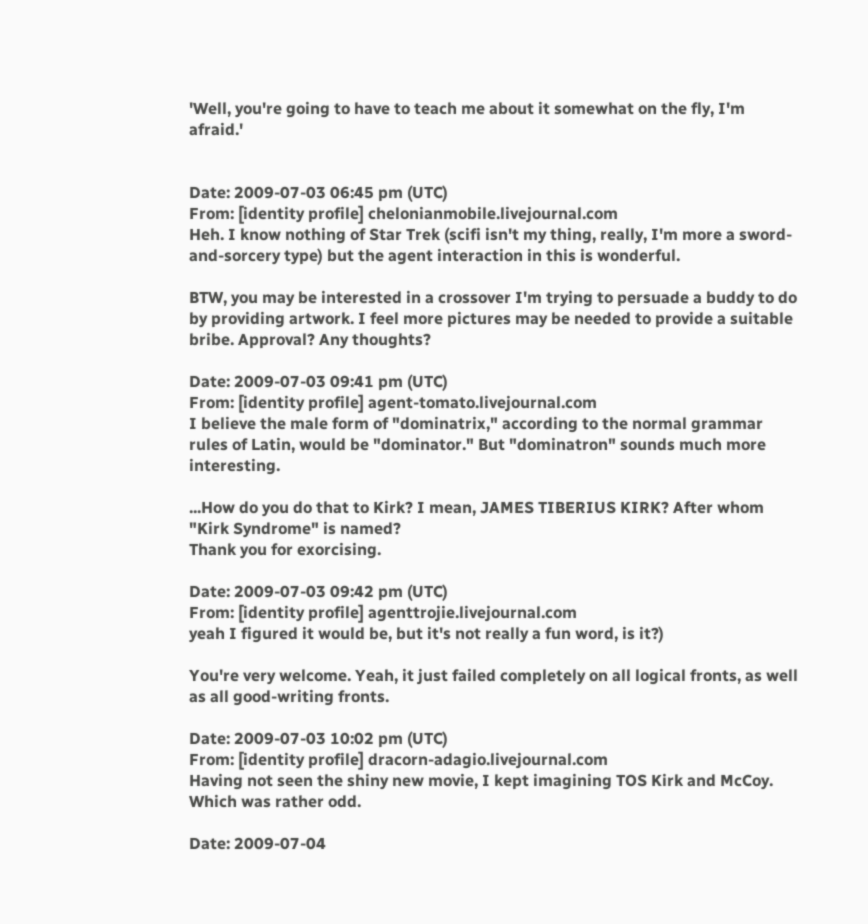'Well, you're going to have to teach me about it somewhat on the fly, I'm afraid.'


Date: 2009-07-03 06:45 pm (UTC)
From: [identity profile] chelonianmobile.livejournal.com
Heh. I know nothing of Star Trek (scifi isn't my thing, really, I'm more a sword-and-sorcery type) but the agent interaction in this is wonderful.

BTW, you may be interested in a crossover I'm trying to persuade a buddy to do by providing artwork. I feel more pictures may be needed to provide a suitable bribe. Approval? Any thoughts?

Date: 2009-07-03 09:41 pm (UTC)
From: [identity profile] agent-tomato.livejournal.com
I believe the male form of "dominatrix," according to the normal grammar rules of Latin, would be "dominator." But "dominatron" sounds much more interesting.

...How do you do that to Kirk? I mean, JAMES TIBERIUS KIRK? After whom "Kirk Syndrome" is named?
Thank you for exorcising.

Date: 2009-07-03 09:42 pm (UTC)
From: [identity profile] agenttrojie.livejournal.com
yeah I figured it would be, but it's not really a fun word, is it?)

You're very welcome. Yeah, it just failed completely on all logical fronts, as well as all good-writing fronts.

Date: 2009-07-03 10:02 pm (UTC)
From: [identity profile] dracorn-adagio.livejournal.com
Having not seen the shiny new movie, I kept imagining TOS Kirk and McCoy. Which was rather odd.

Date: 2009-07-04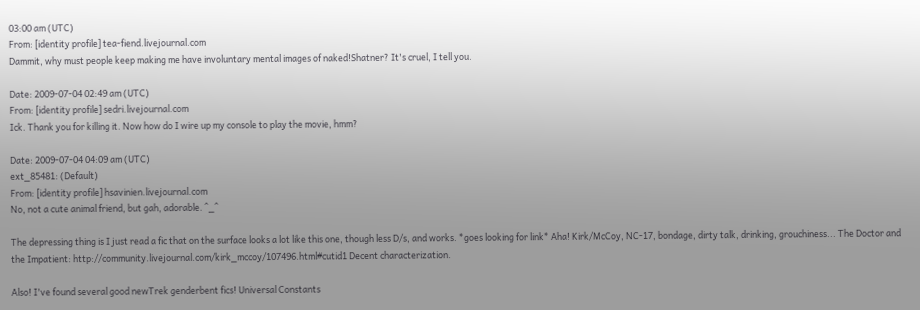03:00 am (UTC)
From: [identity profile] tea-fiend.livejournal.com
Dammit, why must people keep making me have involuntary mental images of naked!Shatner? It's cruel, I tell you.

Date: 2009-07-04 02:49 am (UTC)
From: [identity profile] sedri.livejournal.com
Ick. Thank you for killing it. Now how do I wire up my console to play the movie, hmm?

Date: 2009-07-04 04:09 am (UTC)
ext_85481: (Default)
From: [identity profile] hsavinien.livejournal.com
No, not a cute animal friend, but gah, adorable. ^_^

The depressing thing is I just read a fic that on the surface looks a lot like this one, though less D/s, and works. *goes looking for link* Aha! Kirk/McCoy, NC-17, bondage, dirty talk, drinking, grouchiness... The Doctor and the Impatient: http://community.livejournal.com/kirk_mccoy/107496.html#cutid1 Decent characterization.

Also! I've found several good newTrek genderbent fics! Universal Constants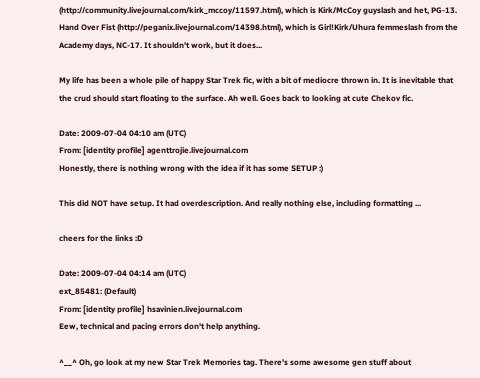(http://community.livejournal.com/kirk_mccoy/11597.html), which is Kirk/McCoy guyslash and het, PG-13. Hand Over Fist (http://peganix.livejournal.com/14398.html), which is Girl!Kirk/Uhura femmeslash from the Academy days, NC-17. It shouldn't work, but it does...

My life has been a whole pile of happy Star Trek fic, with a bit of mediocre thrown in. It is inevitable that the crud should start floating to the surface. Ah well. Goes back to looking at cute Chekov fic.

Date: 2009-07-04 04:10 am (UTC)
From: [identity profile] agenttrojie.livejournal.com
Honestly, there is nothing wrong with the idea if it has some SETUP :)

This did NOT have setup. It had overdescription. And really nothing else, including formatting ...

cheers for the links :D

Date: 2009-07-04 04:14 am (UTC)
ext_85481: (Default)
From: [identity profile] hsavinien.livejournal.com
Eew, technical and pacing errors don't help anything.

^__^ Oh, go look at my new Star Trek Memories tag. There's some awesome gen stuff about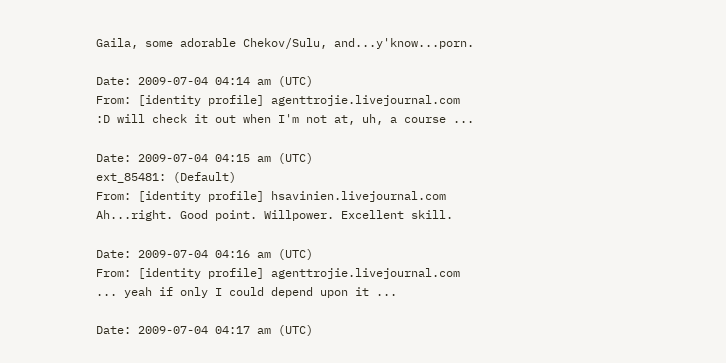Gaila, some adorable Chekov/Sulu, and...y'know...porn.

Date: 2009-07-04 04:14 am (UTC)
From: [identity profile] agenttrojie.livejournal.com
:D will check it out when I'm not at, uh, a course ...

Date: 2009-07-04 04:15 am (UTC)
ext_85481: (Default)
From: [identity profile] hsavinien.livejournal.com
Ah...right. Good point. Willpower. Excellent skill.

Date: 2009-07-04 04:16 am (UTC)
From: [identity profile] agenttrojie.livejournal.com
... yeah if only I could depend upon it ...

Date: 2009-07-04 04:17 am (UTC)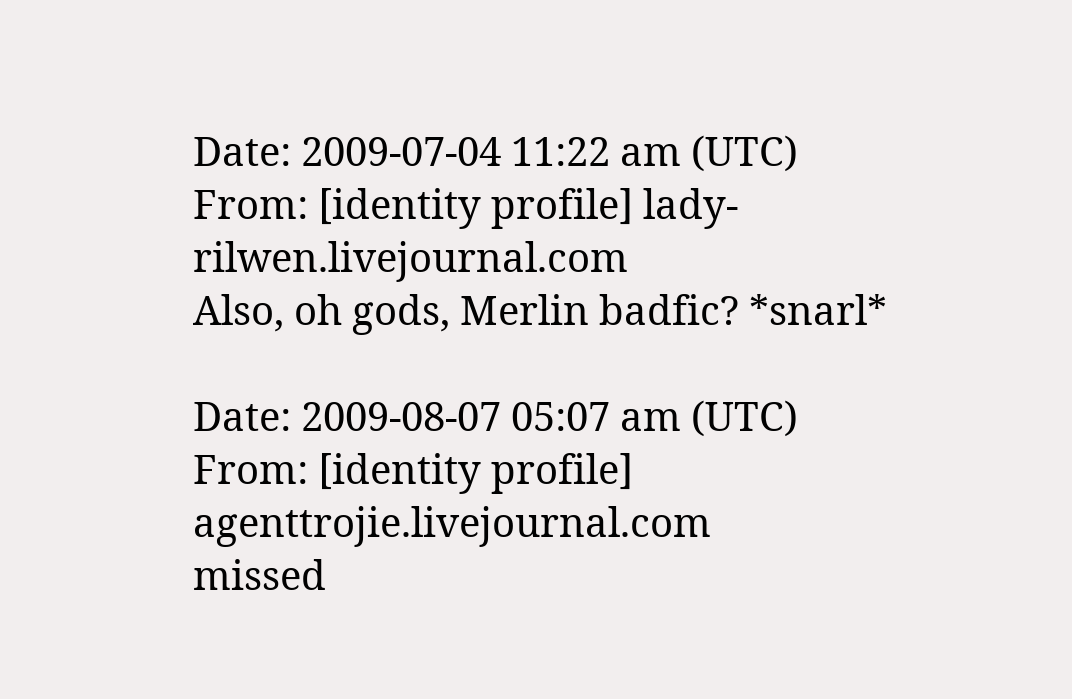Date: 2009-07-04 11:22 am (UTC)
From: [identity profile] lady-rilwen.livejournal.com
Also, oh gods, Merlin badfic? *snarl*

Date: 2009-08-07 05:07 am (UTC)
From: [identity profile] agenttrojie.livejournal.com
missed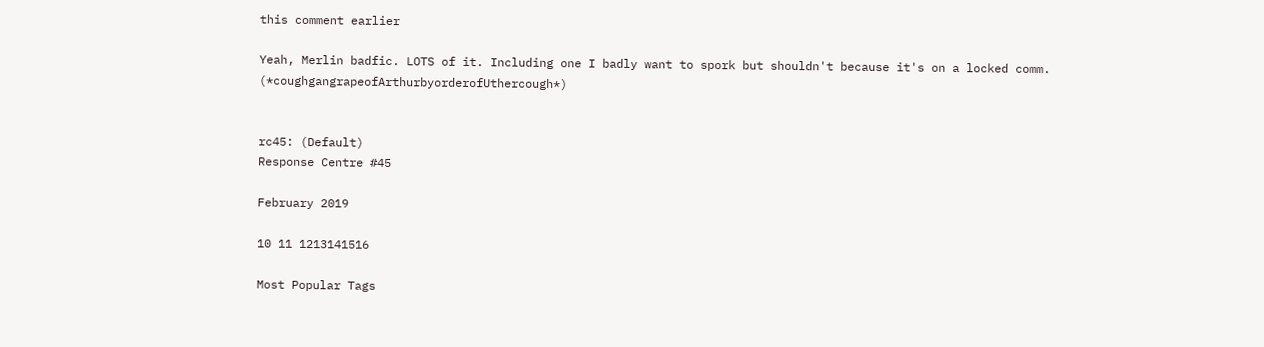this comment earlier

Yeah, Merlin badfic. LOTS of it. Including one I badly want to spork but shouldn't because it's on a locked comm. (*coughgangrapeofArthurbyorderofUthercough*)


rc45: (Default)
Response Centre #45

February 2019

10 11 1213141516

Most Popular Tags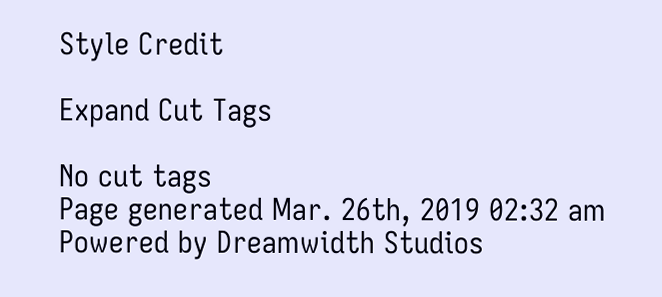Style Credit

Expand Cut Tags

No cut tags
Page generated Mar. 26th, 2019 02:32 am
Powered by Dreamwidth Studios